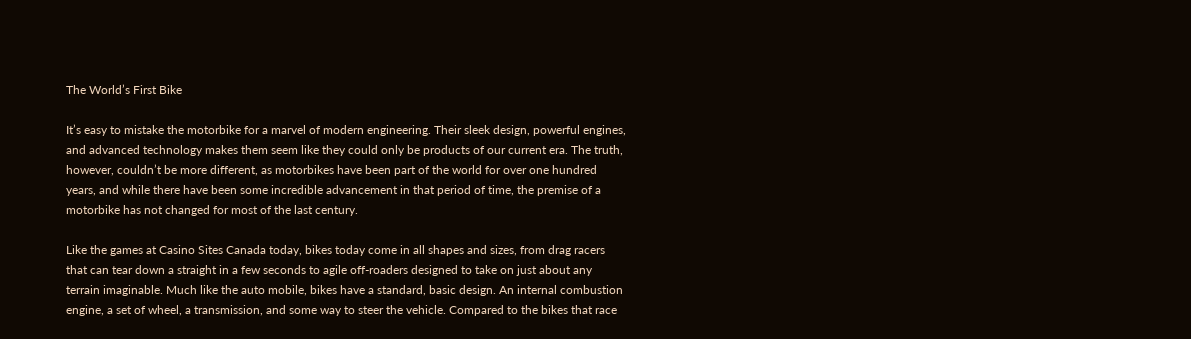The World’s First Bike

It’s easy to mistake the motorbike for a marvel of modern engineering. Their sleek design, powerful engines, and advanced technology makes them seem like they could only be products of our current era. The truth, however, couldn’t be more different, as motorbikes have been part of the world for over one hundred years, and while there have been some incredible advancement in that period of time, the premise of a motorbike has not changed for most of the last century.

Like the games at Casino Sites Canada today, bikes today come in all shapes and sizes, from drag racers that can tear down a straight in a few seconds to agile off-roaders designed to take on just about any terrain imaginable. Much like the auto mobile, bikes have a standard, basic design. An internal combustion engine, a set of wheel, a transmission, and some way to steer the vehicle. Compared to the bikes that race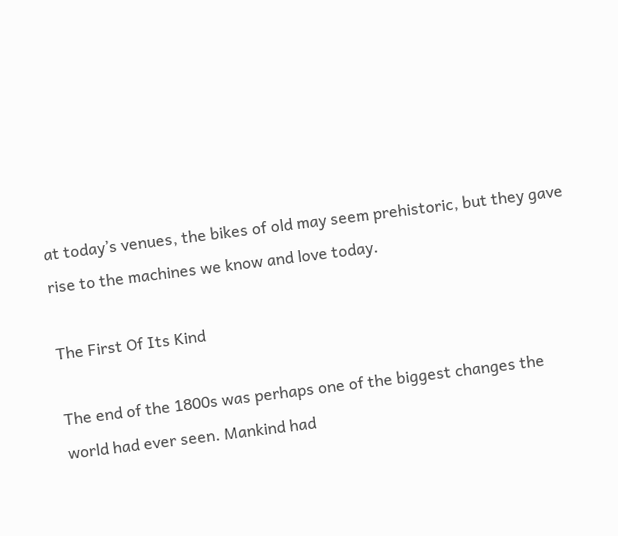at today’s venues, the bikes of old may seem prehistoric, but they gave rise to the machines we know and love today.

The First Of Its Kind

The end of the 1800s was perhaps one of the biggest changes the world had ever seen. Mankind had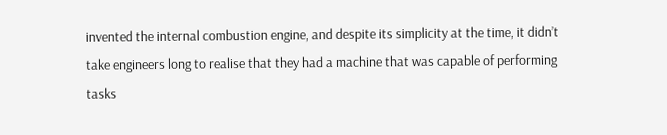invented the internal combustion engine, and despite its simplicity at the time, it didn’t take engineers long to realise that they had a machine that was capable of performing tasks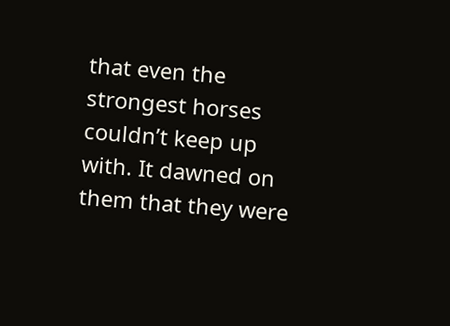that even the strongest horses couldn’t keep up with. It dawned on them that they were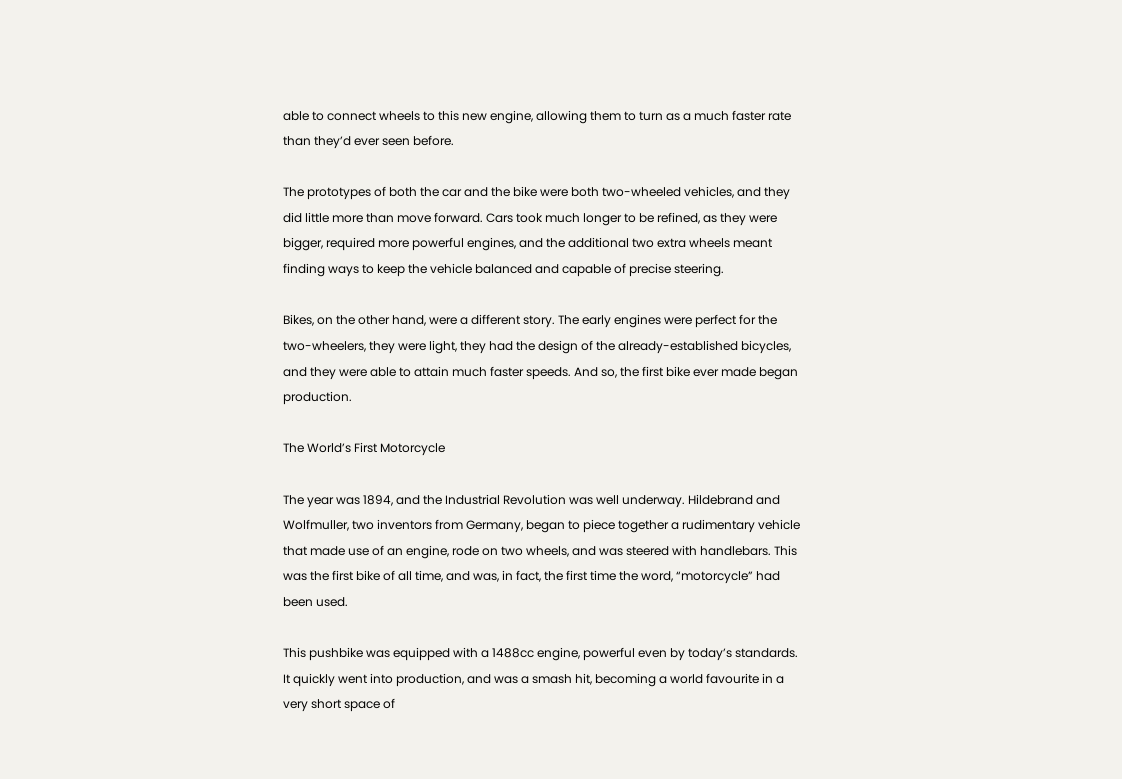able to connect wheels to this new engine, allowing them to turn as a much faster rate than they’d ever seen before.

The prototypes of both the car and the bike were both two-wheeled vehicles, and they did little more than move forward. Cars took much longer to be refined, as they were bigger, required more powerful engines, and the additional two extra wheels meant finding ways to keep the vehicle balanced and capable of precise steering.

Bikes, on the other hand, were a different story. The early engines were perfect for the two-wheelers, they were light, they had the design of the already-established bicycles, and they were able to attain much faster speeds. And so, the first bike ever made began production.

The World’s First Motorcycle

The year was 1894, and the Industrial Revolution was well underway. Hildebrand and Wolfmuller, two inventors from Germany, began to piece together a rudimentary vehicle that made use of an engine, rode on two wheels, and was steered with handlebars. This was the first bike of all time, and was, in fact, the first time the word, “motorcycle” had been used.

This pushbike was equipped with a 1488cc engine, powerful even by today’s standards. It quickly went into production, and was a smash hit, becoming a world favourite in a very short space of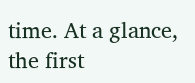time. At a glance, the first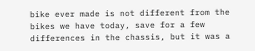bike ever made is not different from the bikes we have today, save for a few differences in the chassis, but it was a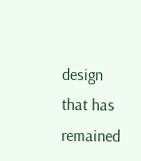design that has remained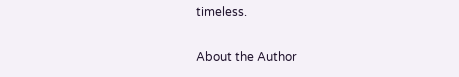timeless.

About the Author